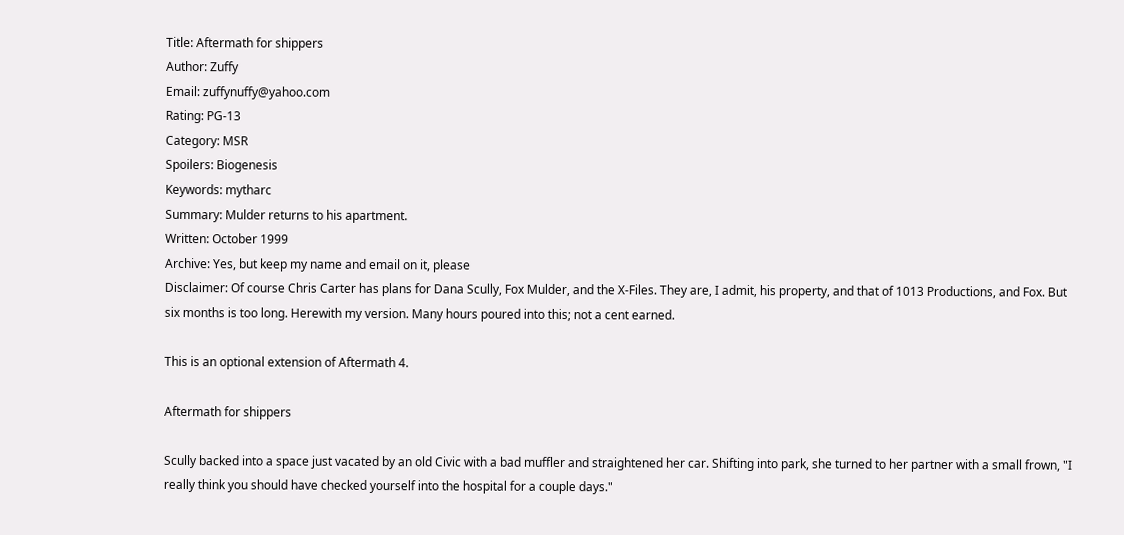Title: Aftermath for shippers
Author: Zuffy
Email: zuffynuffy@yahoo.com
Rating: PG-13
Category: MSR
Spoilers: Biogenesis
Keywords: mytharc
Summary: Mulder returns to his apartment.
Written: October 1999
Archive: Yes, but keep my name and email on it, please
Disclaimer: Of course Chris Carter has plans for Dana Scully, Fox Mulder, and the X-Files. They are, I admit, his property, and that of 1013 Productions, and Fox. But six months is too long. Herewith my version. Many hours poured into this; not a cent earned.

This is an optional extension of Aftermath 4.

Aftermath for shippers

Scully backed into a space just vacated by an old Civic with a bad muffler and straightened her car. Shifting into park, she turned to her partner with a small frown, "I really think you should have checked yourself into the hospital for a couple days."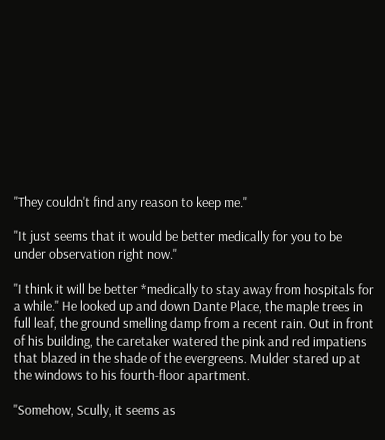"They couldn't find any reason to keep me."

"It just seems that it would be better medically for you to be under observation right now."

"I think it will be better *medically to stay away from hospitals for a while." He looked up and down Dante Place, the maple trees in full leaf, the ground smelling damp from a recent rain. Out in front of his building, the caretaker watered the pink and red impatiens that blazed in the shade of the evergreens. Mulder stared up at the windows to his fourth-floor apartment.

"Somehow, Scully, it seems as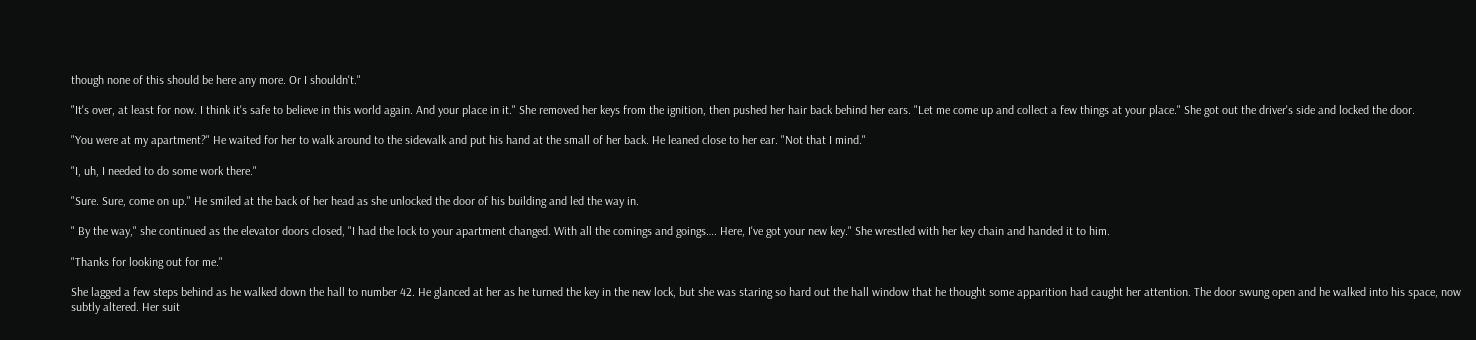though none of this should be here any more. Or I shouldn't."

"It's over, at least for now. I think it's safe to believe in this world again. And your place in it." She removed her keys from the ignition, then pushed her hair back behind her ears. "Let me come up and collect a few things at your place." She got out the driver's side and locked the door.

"You were at my apartment?" He waited for her to walk around to the sidewalk and put his hand at the small of her back. He leaned close to her ear. "Not that I mind."

"I, uh, I needed to do some work there."

"Sure. Sure, come on up." He smiled at the back of her head as she unlocked the door of his building and led the way in.

" By the way," she continued as the elevator doors closed, "I had the lock to your apartment changed. With all the comings and goings…. Here, I've got your new key." She wrestled with her key chain and handed it to him.

"Thanks for looking out for me."

She lagged a few steps behind as he walked down the hall to number 42. He glanced at her as he turned the key in the new lock, but she was staring so hard out the hall window that he thought some apparition had caught her attention. The door swung open and he walked into his space, now subtly altered. Her suit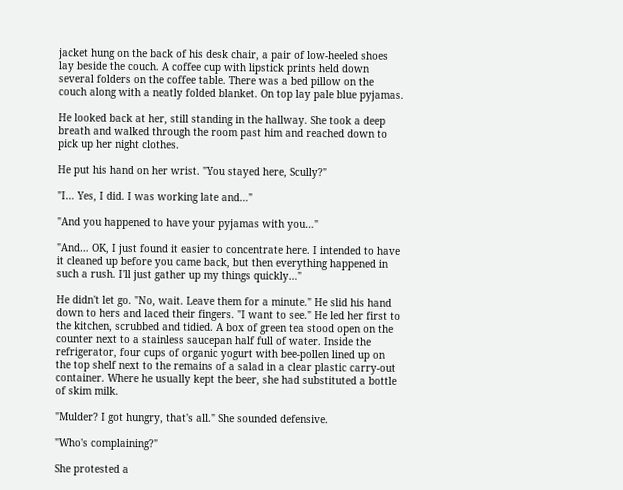jacket hung on the back of his desk chair, a pair of low-heeled shoes lay beside the couch. A coffee cup with lipstick prints held down several folders on the coffee table. There was a bed pillow on the couch along with a neatly folded blanket. On top lay pale blue pyjamas.

He looked back at her, still standing in the hallway. She took a deep breath and walked through the room past him and reached down to pick up her night clothes.

He put his hand on her wrist. "You stayed here, Scully?"

"I… Yes, I did. I was working late and…"

"And you happened to have your pyjamas with you…"

"And… OK, I just found it easier to concentrate here. I intended to have it cleaned up before you came back, but then everything happened in such a rush. I'll just gather up my things quickly…"

He didn't let go. "No, wait. Leave them for a minute." He slid his hand down to hers and laced their fingers. "I want to see." He led her first to the kitchen, scrubbed and tidied. A box of green tea stood open on the counter next to a stainless saucepan half full of water. Inside the refrigerator, four cups of organic yogurt with bee-pollen lined up on the top shelf next to the remains of a salad in a clear plastic carry-out container. Where he usually kept the beer, she had substituted a bottle of skim milk.

"Mulder? I got hungry, that's all." She sounded defensive.

"Who's complaining?"

She protested a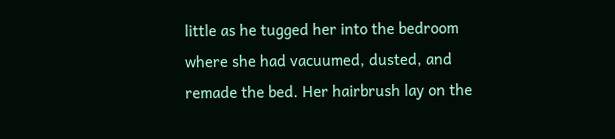little as he tugged her into the bedroom where she had vacuumed, dusted, and remade the bed. Her hairbrush lay on the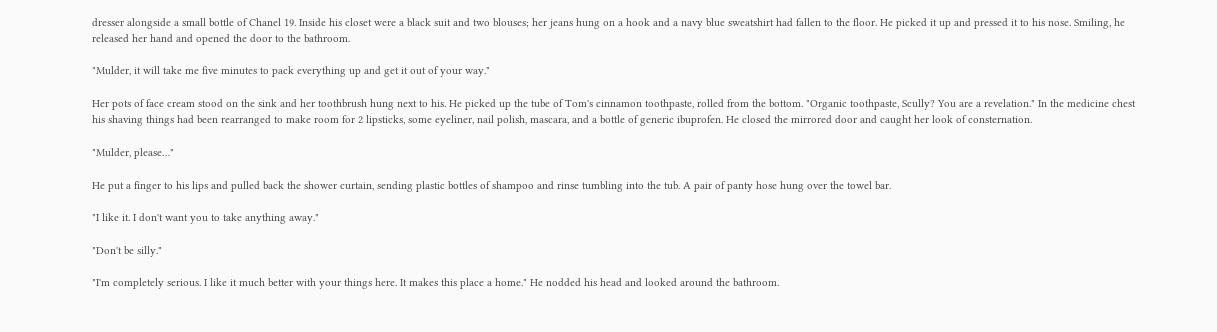dresser alongside a small bottle of Chanel 19. Inside his closet were a black suit and two blouses; her jeans hung on a hook and a navy blue sweatshirt had fallen to the floor. He picked it up and pressed it to his nose. Smiling, he released her hand and opened the door to the bathroom.

"Mulder, it will take me five minutes to pack everything up and get it out of your way."

Her pots of face cream stood on the sink and her toothbrush hung next to his. He picked up the tube of Tom's cinnamon toothpaste, rolled from the bottom. "Organic toothpaste, Scully? You are a revelation." In the medicine chest his shaving things had been rearranged to make room for 2 lipsticks, some eyeliner, nail polish, mascara, and a bottle of generic ibuprofen. He closed the mirrored door and caught her look of consternation.

"Mulder, please…"

He put a finger to his lips and pulled back the shower curtain, sending plastic bottles of shampoo and rinse tumbling into the tub. A pair of panty hose hung over the towel bar.

"I like it. I don't want you to take anything away."

"Don't be silly."

"I'm completely serious. I like it much better with your things here. It makes this place a home." He nodded his head and looked around the bathroom.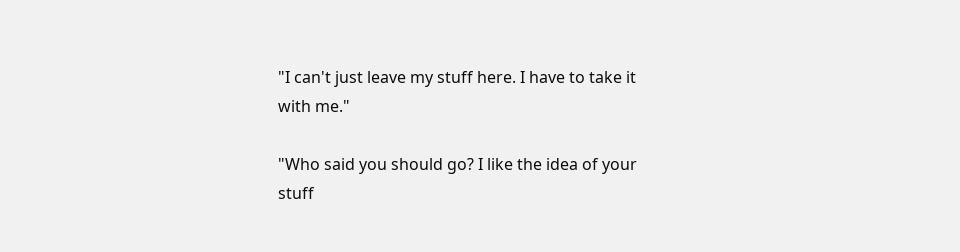"I can't just leave my stuff here. I have to take it with me."

"Who said you should go? I like the idea of your stuff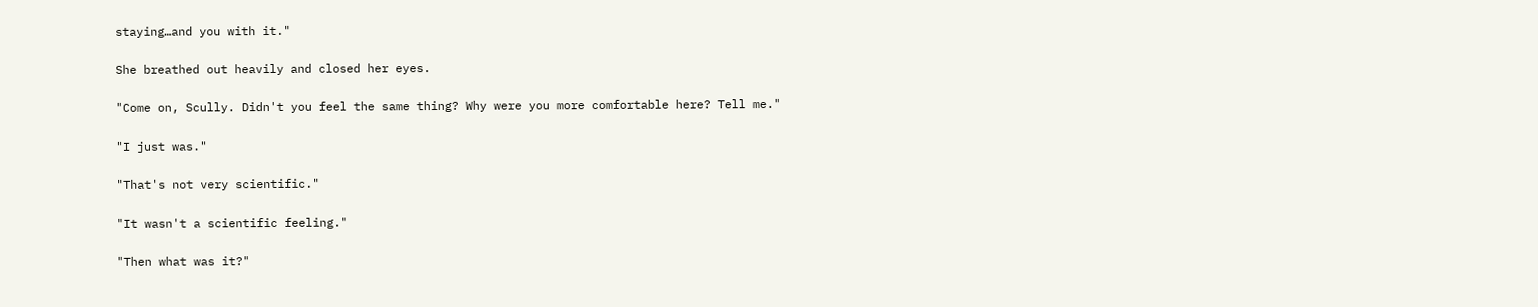staying…and you with it."

She breathed out heavily and closed her eyes.

"Come on, Scully. Didn't you feel the same thing? Why were you more comfortable here? Tell me."

"I just was."

"That's not very scientific."

"It wasn't a scientific feeling."

"Then what was it?"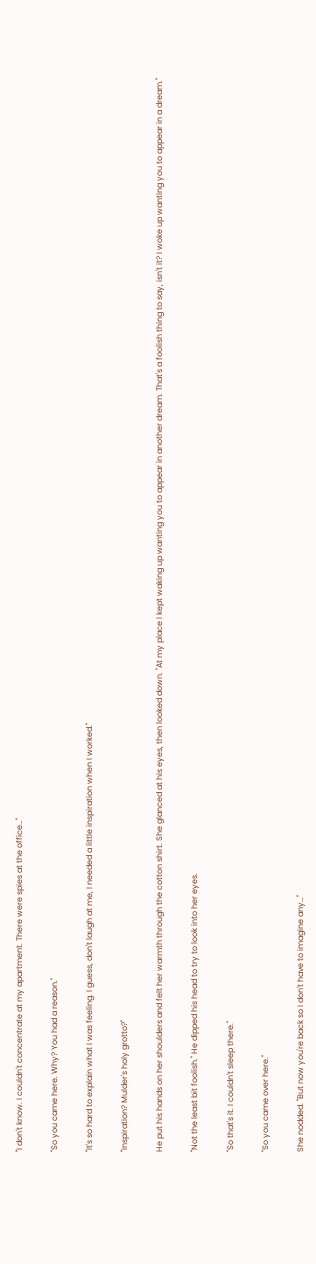"I don't know. I couldn't concentrate at my apartment. There were spies at the office…"

"So you came here. Why? You had a reason."

"It's so hard to explain what I was feeling. I guess, don't laugh at me, I needed a little inspiration when I worked."

"Inspiration? Mulder's holy grotto?"

He put his hands on her shoulders and felt her warmth through the cotton shirt. She glanced at his eyes, then looked down. "At my place I kept waking up wanting you to appear in another dream. That's a foolish thing to say, isn't it? I woke up wanting you to appear in a dream."

"Not the least bit foolish." He dipped his head to try to look into her eyes.

"So that's it. I couldn't sleep there."

"So you came over here."

She nodded. "But now you're back so I don't have to imagine any…"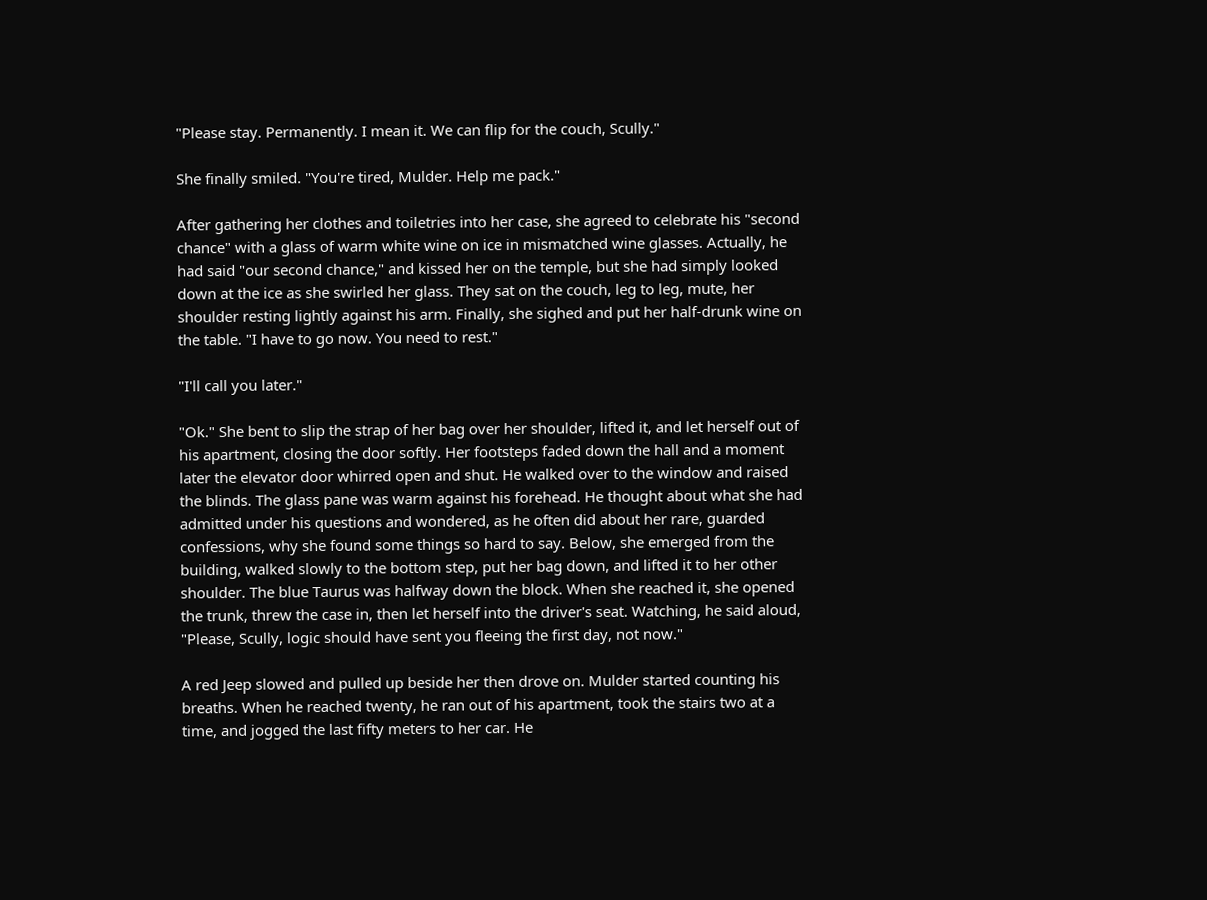"Please stay. Permanently. I mean it. We can flip for the couch, Scully."

She finally smiled. "You're tired, Mulder. Help me pack."

After gathering her clothes and toiletries into her case, she agreed to celebrate his "second chance" with a glass of warm white wine on ice in mismatched wine glasses. Actually, he had said "our second chance," and kissed her on the temple, but she had simply looked down at the ice as she swirled her glass. They sat on the couch, leg to leg, mute, her shoulder resting lightly against his arm. Finally, she sighed and put her half-drunk wine on the table. "I have to go now. You need to rest."

"I'll call you later."

"Ok." She bent to slip the strap of her bag over her shoulder, lifted it, and let herself out of his apartment, closing the door softly. Her footsteps faded down the hall and a moment later the elevator door whirred open and shut. He walked over to the window and raised the blinds. The glass pane was warm against his forehead. He thought about what she had admitted under his questions and wondered, as he often did about her rare, guarded confessions, why she found some things so hard to say. Below, she emerged from the building, walked slowly to the bottom step, put her bag down, and lifted it to her other shoulder. The blue Taurus was halfway down the block. When she reached it, she opened the trunk, threw the case in, then let herself into the driver's seat. Watching, he said aloud, "Please, Scully, logic should have sent you fleeing the first day, not now."

A red Jeep slowed and pulled up beside her then drove on. Mulder started counting his breaths. When he reached twenty, he ran out of his apartment, took the stairs two at a time, and jogged the last fifty meters to her car. He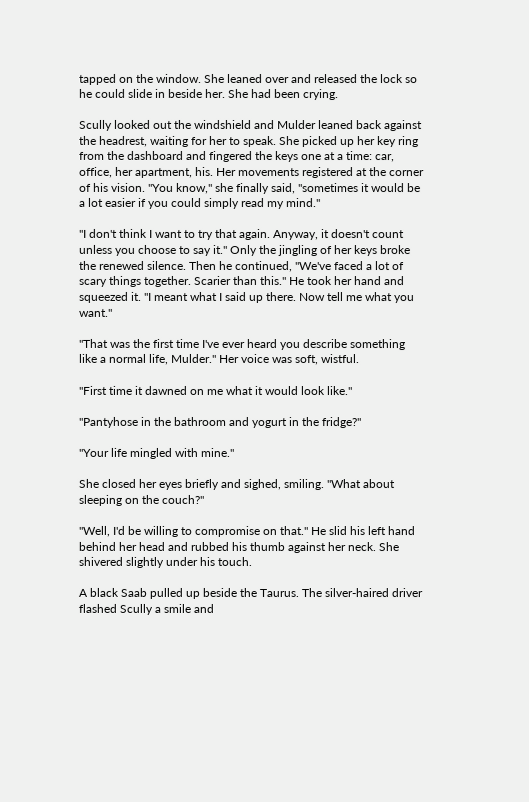tapped on the window. She leaned over and released the lock so he could slide in beside her. She had been crying.

Scully looked out the windshield and Mulder leaned back against the headrest, waiting for her to speak. She picked up her key ring from the dashboard and fingered the keys one at a time: car, office, her apartment, his. Her movements registered at the corner of his vision. "You know," she finally said, "sometimes it would be a lot easier if you could simply read my mind."

"I don't think I want to try that again. Anyway, it doesn't count unless you choose to say it." Only the jingling of her keys broke the renewed silence. Then he continued, "We've faced a lot of scary things together. Scarier than this." He took her hand and squeezed it. "I meant what I said up there. Now tell me what you want."

"That was the first time I've ever heard you describe something like a normal life, Mulder." Her voice was soft, wistful.

"First time it dawned on me what it would look like."

"Pantyhose in the bathroom and yogurt in the fridge?"

"Your life mingled with mine."

She closed her eyes briefly and sighed, smiling. "What about sleeping on the couch?"

"Well, I'd be willing to compromise on that." He slid his left hand behind her head and rubbed his thumb against her neck. She shivered slightly under his touch.

A black Saab pulled up beside the Taurus. The silver-haired driver flashed Scully a smile and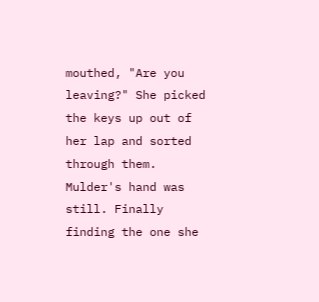mouthed, "Are you leaving?" She picked the keys up out of her lap and sorted through them. Mulder's hand was still. Finally finding the one she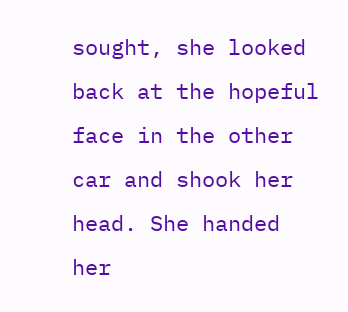sought, she looked back at the hopeful face in the other car and shook her head. She handed her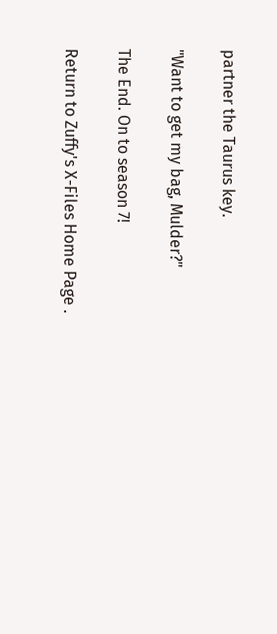partner the Taurus key.

"Want to get my bag, Mulder?"

The End. On to season 7!

Return to Zuffy's X-Files Home Page .